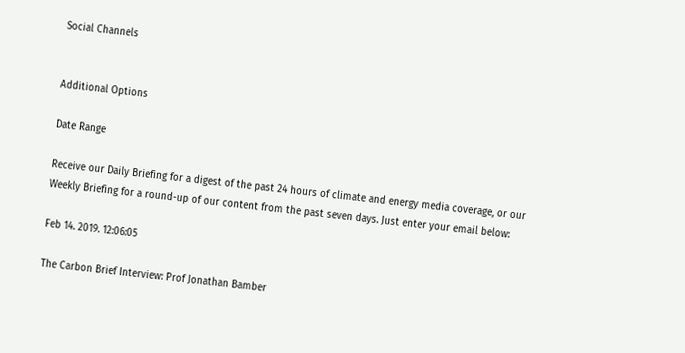Social Channels


Additional Options

Date Range

Receive our Daily Briefing for a digest of the past 24 hours of climate and energy media coverage, or our Weekly Briefing for a round-up of our content from the past seven days. Just enter your email below:

Feb 14. 2019. 12:06:05

The Carbon Brief Interview: Prof Jonathan Bamber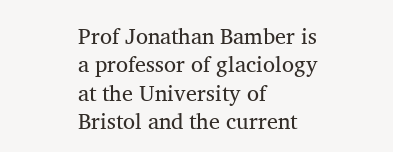Prof Jonathan Bamber is a professor of glaciology at the University of Bristol and the current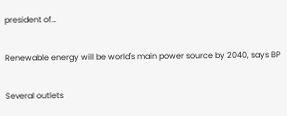president of…

Renewable energy will be world's main power source by 2040, says BP

Several outlets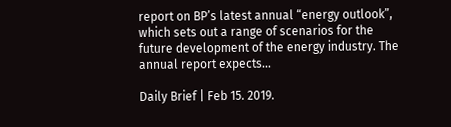report on BP’s latest annual “energy outlook”, which sets out a range of scenarios for the future development of the energy industry. The annual report expects…

Daily Brief | Feb 15. 2019.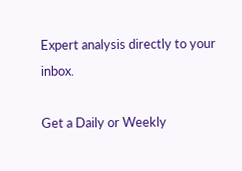Expert analysis directly to your inbox.

Get a Daily or Weekly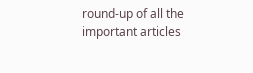round-up of all the important articles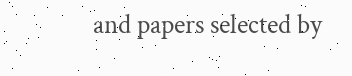and papers selected by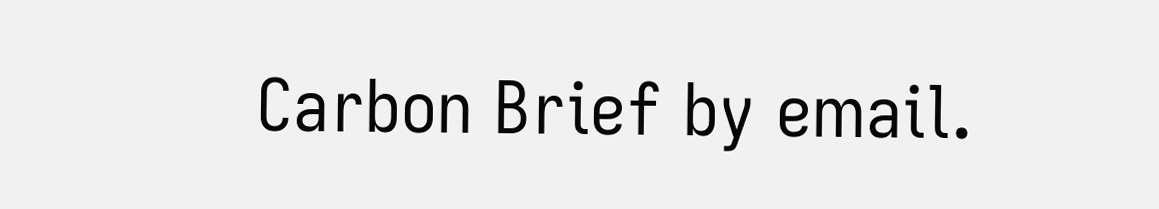Carbon Brief by email.